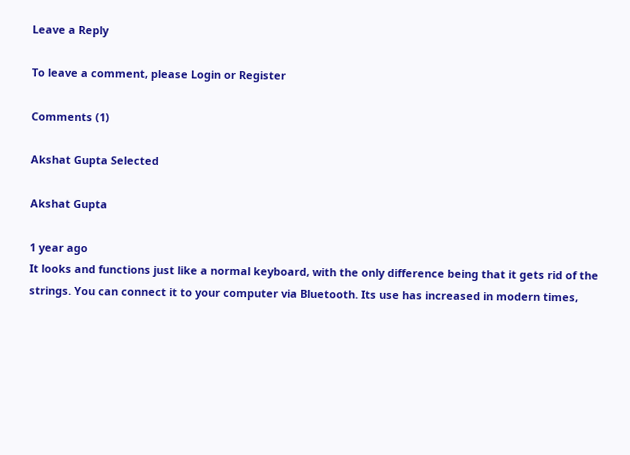Leave a Reply

To leave a comment, please Login or Register

Comments (1)

Akshat Gupta Selected

Akshat Gupta

1 year ago
It looks and functions just like a normal keyboard, with the only difference being that it gets rid of the strings. You can connect it to your computer via Bluetooth. Its use has increased in modern times,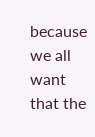because we all want that the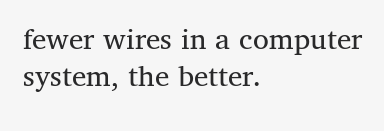fewer wires in a computer system, the better.